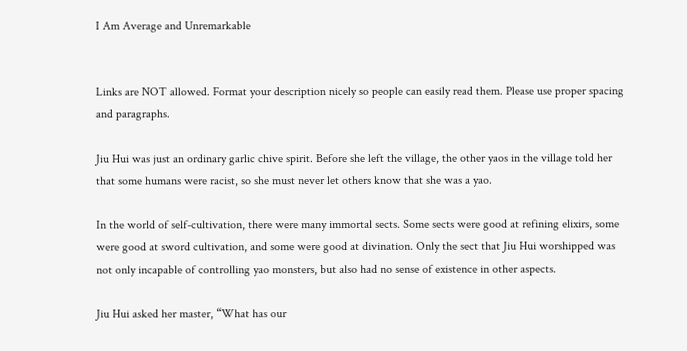I Am Average and Unremarkable


Links are NOT allowed. Format your description nicely so people can easily read them. Please use proper spacing and paragraphs.

Jiu Hui was just an ordinary garlic chive spirit. Before she left the village, the other yaos in the village told her that some humans were racist, so she must never let others know that she was a yao.

In the world of self-cultivation, there were many immortal sects. Some sects were good at refining elixirs, some were good at sword cultivation, and some were good at divination. Only the sect that Jiu Hui worshipped was not only incapable of controlling yao monsters, but also had no sense of existence in other aspects.

Jiu Hui asked her master, “What has our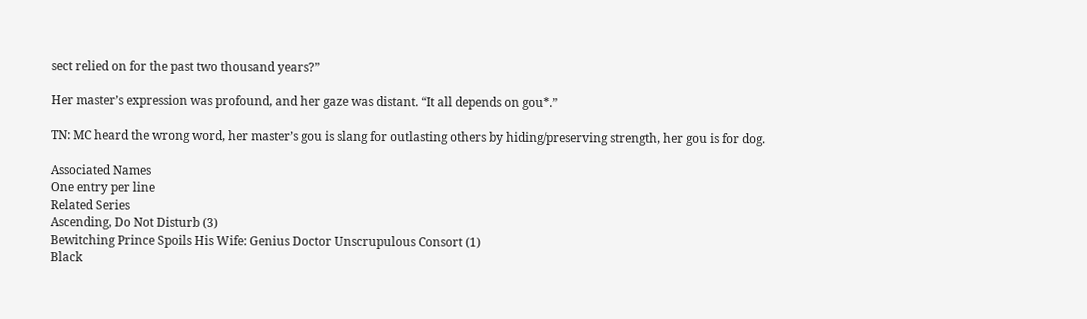sect relied on for the past two thousand years?”

Her master’s expression was profound, and her gaze was distant. “It all depends on gou*.”

TN: MC heard the wrong word, her master’s gou is slang for outlasting others by hiding/preserving strength, her gou is for dog.

Associated Names
One entry per line
Related Series
Ascending, Do Not Disturb (3)
Bewitching Prince Spoils His Wife: Genius Doctor Unscrupulous Consort (1)
Black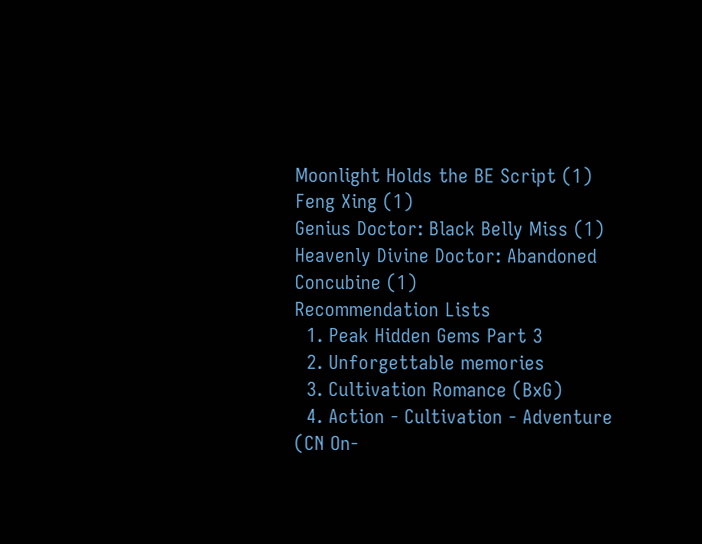Moonlight Holds the BE Script (1)
Feng Xing (1)
Genius Doctor: Black Belly Miss (1)
Heavenly Divine Doctor: Abandoned Concubine (1)
Recommendation Lists
  1. Peak Hidden Gems Part 3
  2. Unforgettable memories
  3. Cultivation Romance (BxG)
  4. Action - Cultivation - Adventure (CN On-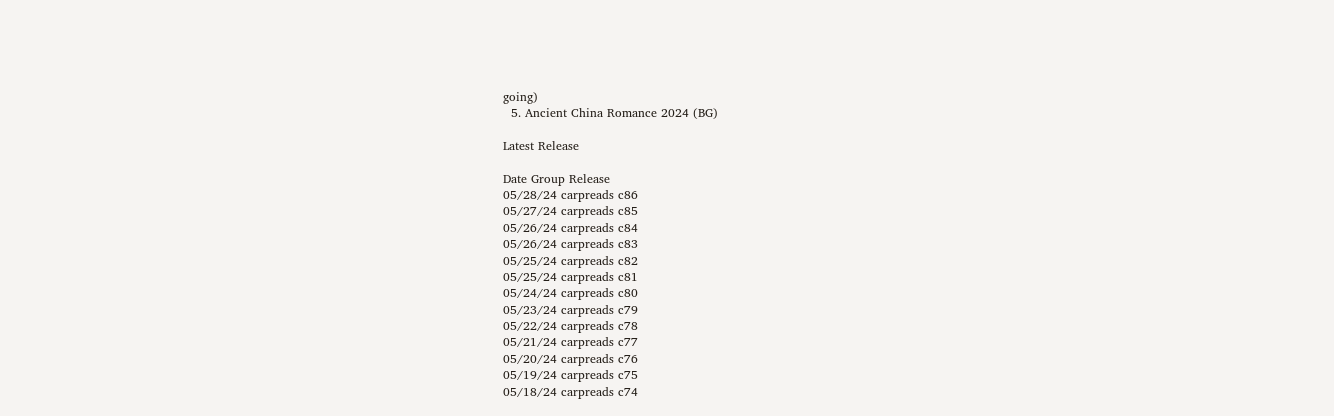going)
  5. Ancient China Romance 2024 (BG)

Latest Release

Date Group Release
05/28/24 carpreads c86
05/27/24 carpreads c85
05/26/24 carpreads c84
05/26/24 carpreads c83
05/25/24 carpreads c82
05/25/24 carpreads c81
05/24/24 carpreads c80
05/23/24 carpreads c79
05/22/24 carpreads c78
05/21/24 carpreads c77
05/20/24 carpreads c76
05/19/24 carpreads c75
05/18/24 carpreads c74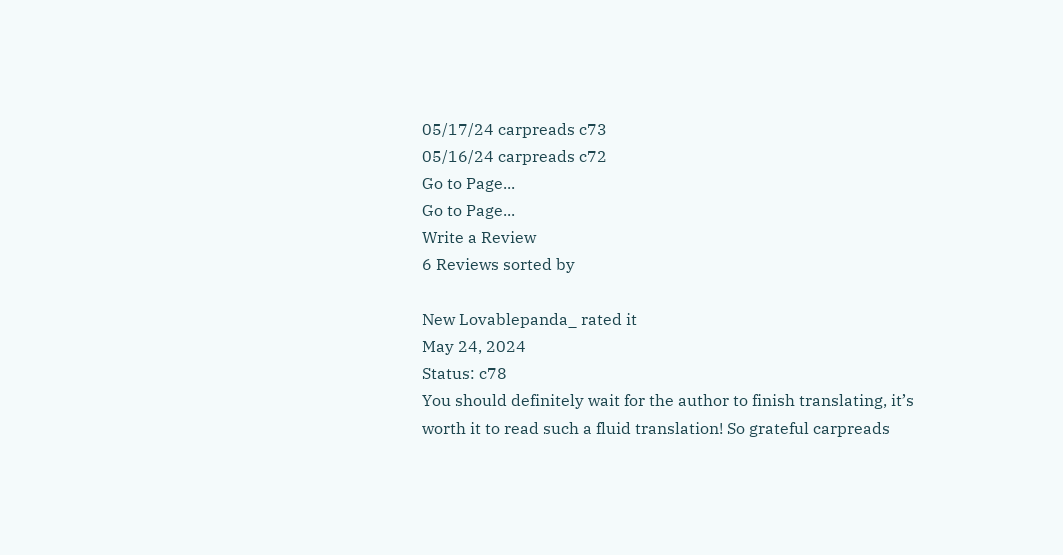05/17/24 carpreads c73
05/16/24 carpreads c72
Go to Page...
Go to Page...
Write a Review
6 Reviews sorted by

New Lovablepanda_ rated it
May 24, 2024
Status: c78
You should definitely wait for the author to finish translating, it’s worth it to read such a fluid translation! So grateful carpreads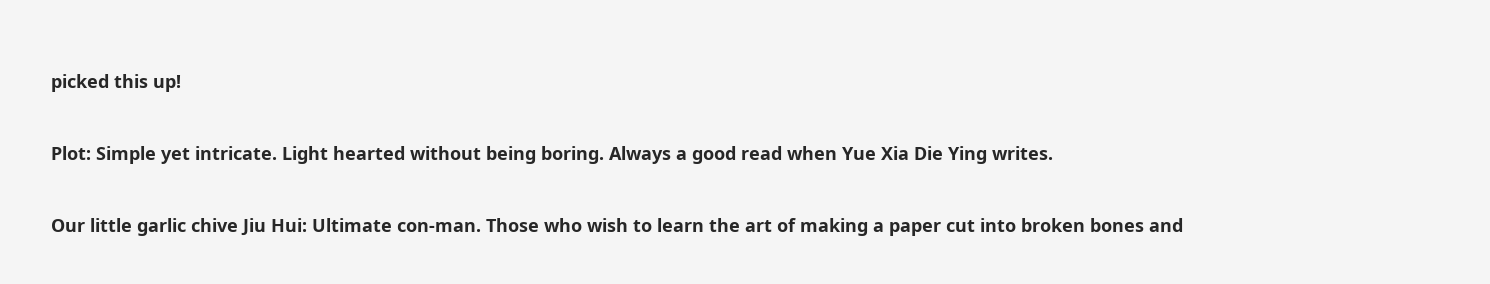picked this up!

Plot: Simple yet intricate. Light hearted without being boring. Always a good read when Yue Xia Die Ying writes.

Our little garlic chive Jiu Hui: Ultimate con-man. Those who wish to learn the art of making a paper cut into broken bones and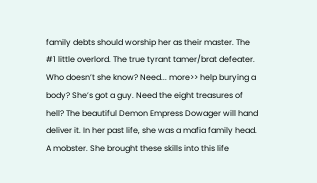family debts should worship her as their master. The #1 little overlord. The true tyrant tamer/brat defeater. Who doesn’t she know? Need... more>> help burying a body? She’s got a guy. Need the eight treasures of hell? The beautiful Demon Empress Dowager will hand deliver it. In her past life, she was a mafia family head. A mobster. She brought these skills into this life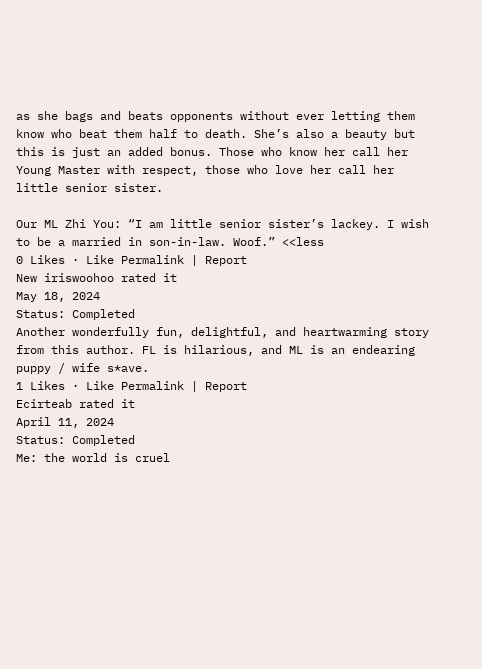as she bags and beats opponents without ever letting them know who beat them half to death. She’s also a beauty but this is just an added bonus. Those who know her call her Young Master with respect, those who love her call her little senior sister.

Our ML Zhi You: “I am little senior sister’s lackey. I wish to be a married in son-in-law. Woof.” <<less
0 Likes · Like Permalink | Report
New iriswoohoo rated it
May 18, 2024
Status: Completed
Another wonderfully fun, delightful, and heartwarming story from this author. FL is hilarious, and ML is an endearing puppy / wife s*ave.
1 Likes · Like Permalink | Report
Ecirteab rated it
April 11, 2024
Status: Completed
Me: the world is cruel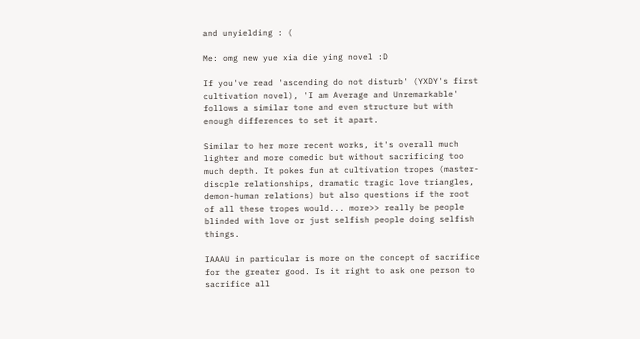and unyielding : (

Me: omg new yue xia die ying novel :D

If you've read 'ascending do not disturb' (YXDY's first cultivation novel), 'I am Average and Unremarkable' follows a similar tone and even structure but with enough differences to set it apart.

Similar to her more recent works, it's overall much lighter and more comedic but without sacrificing too much depth. It pokes fun at cultivation tropes (master-discple relationships, dramatic tragic love triangles, demon-human relations) but also questions if the root of all these tropes would... more>> really be people blinded with love or just selfish people doing selfish things.

IAAAU in particular is more on the concept of sacrifice for the greater good. Is it right to ask one person to sacrifice all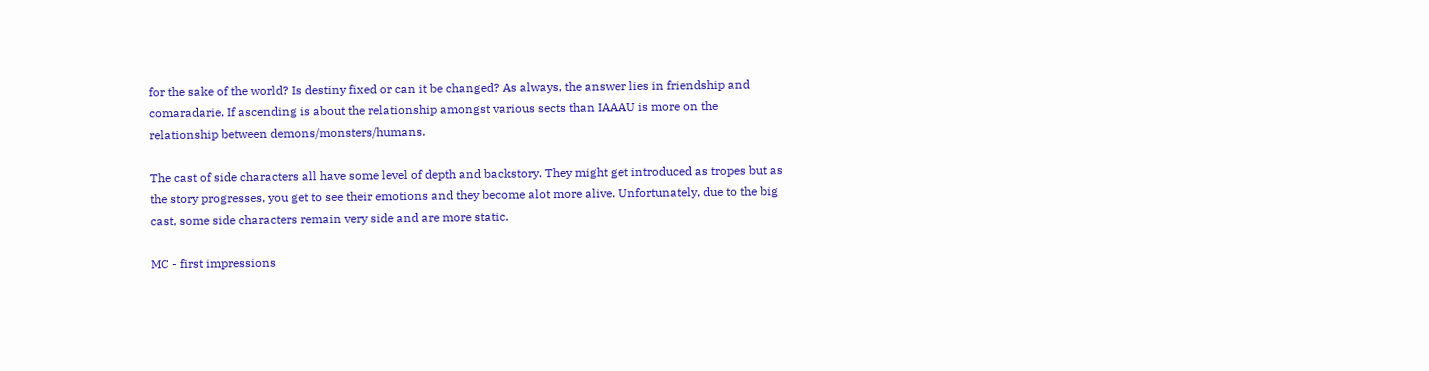for the sake of the world? Is destiny fixed or can it be changed? As always, the answer lies in friendship and comaradarie. If ascending is about the relationship amongst various sects than IAAAU is more on the relationship between demons/monsters/humans.

The cast of side characters all have some level of depth and backstory. They might get introduced as tropes but as the story progresses, you get to see their emotions and they become alot more alive. Unfortunately, due to the big cast, some side characters remain very side and are more static.

MC - first impressions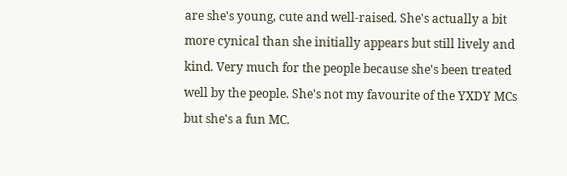are she's young, cute and well-raised. She's actually a bit more cynical than she initially appears but still lively and kind. Very much for the people because she's been treated well by the people. She's not my favourite of the YXDY MCs but she's a fun MC.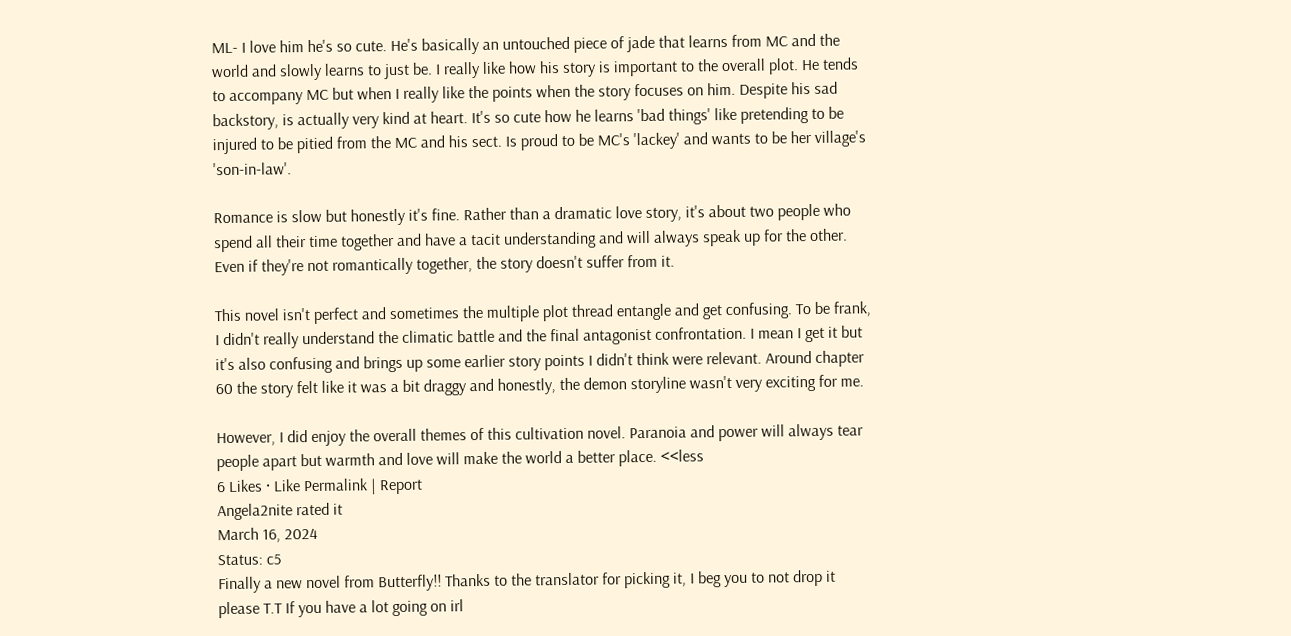ML- I love him he's so cute. He's basically an untouched piece of jade that learns from MC and the world and slowly learns to just be. I really like how his story is important to the overall plot. He tends to accompany MC but when I really like the points when the story focuses on him. Despite his sad backstory, is actually very kind at heart. It's so cute how he learns 'bad things' like pretending to be injured to be pitied from the MC and his sect. Is proud to be MC's 'lackey' and wants to be her village's 'son-in-law'.

Romance is slow but honestly it's fine. Rather than a dramatic love story, it's about two people who spend all their time together and have a tacit understanding and will always speak up for the other. Even if they're not romantically together, the story doesn't suffer from it.

This novel isn't perfect and sometimes the multiple plot thread entangle and get confusing. To be frank, I didn't really understand the climatic battle and the final antagonist confrontation. I mean I get it but it's also confusing and brings up some earlier story points I didn't think were relevant. Around chapter 60 the story felt like it was a bit draggy and honestly, the demon storyline wasn't very exciting for me.

However, I did enjoy the overall themes of this cultivation novel. Paranoia and power will always tear people apart but warmth and love will make the world a better place. <<less
6 Likes · Like Permalink | Report
Angela2nite rated it
March 16, 2024
Status: c5
Finally a new novel from Butterfly!! Thanks to the translator for picking it, I beg you to not drop it please T.T If you have a lot going on irl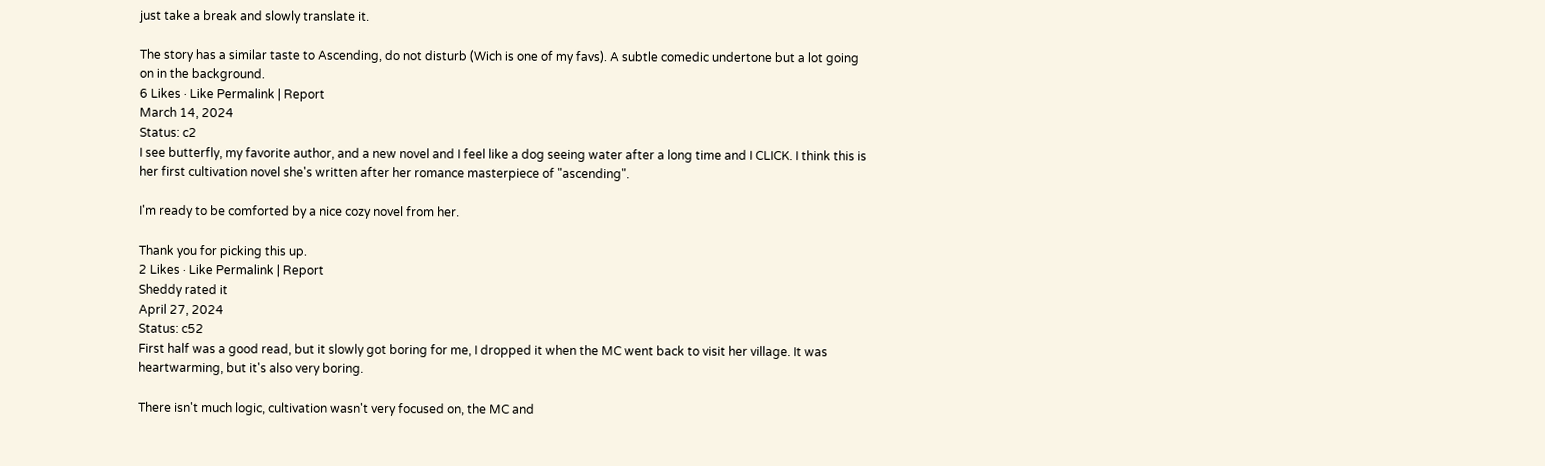just take a break and slowly translate it.

The story has a similar taste to Ascending, do not disturb (Wich is one of my favs). A subtle comedic undertone but a lot going on in the background.
6 Likes · Like Permalink | Report
March 14, 2024
Status: c2
I see butterfly, my favorite author, and a new novel and I feel like a dog seeing water after a long time and I CLICK. I think this is her first cultivation novel she's written after her romance masterpiece of "ascending".

I'm ready to be comforted by a nice cozy novel from her.

Thank you for picking this up.
2 Likes · Like Permalink | Report
Sheddy rated it
April 27, 2024
Status: c52
First half was a good read, but it slowly got boring for me, I dropped it when the MC went back to visit her village. It was heartwarming, but it's also very boring.

There isn't much logic, cultivation wasn't very focused on, the MC and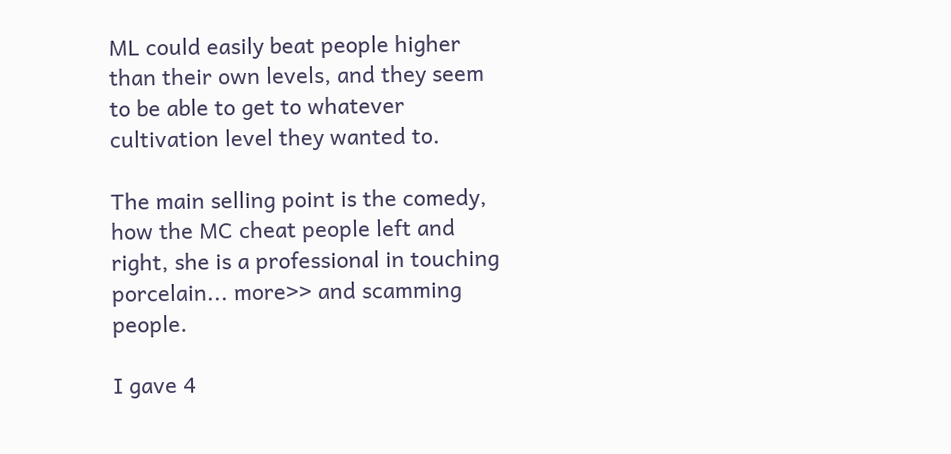ML could easily beat people higher than their own levels, and they seem to be able to get to whatever cultivation level they wanted to.

The main selling point is the comedy, how the MC cheat people left and right, she is a professional in touching porcelain... more>> and scamming people.

I gave 4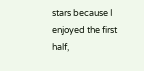stars because I enjoyed the first half,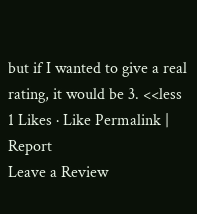but if I wanted to give a real rating, it would be 3. <<less
1 Likes · Like Permalink | Report
Leave a Review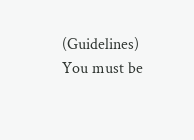(Guidelines)
You must be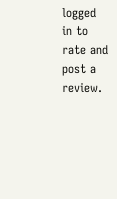logged in to rate and post a review.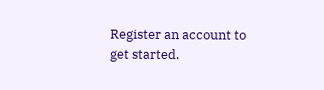Register an account to get started.